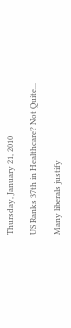Thursday, January 21, 2010

US Ranks 37th in Healthcare? Not Quite...

Many liberals justify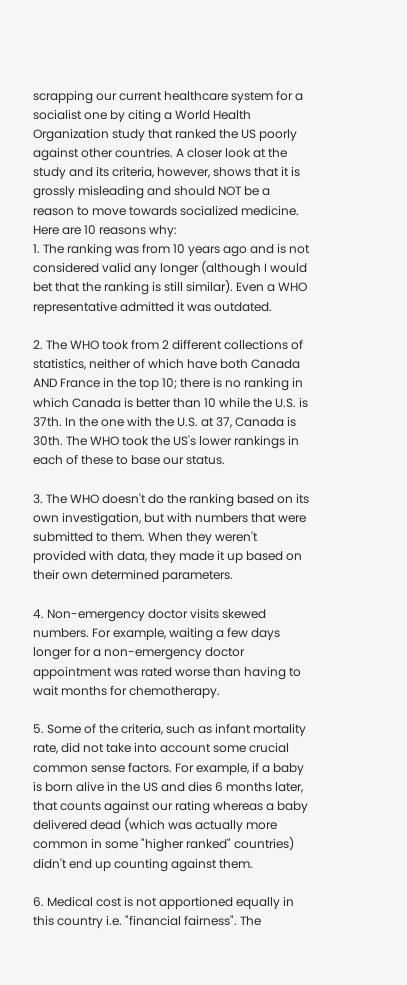scrapping our current healthcare system for a socialist one by citing a World Health Organization study that ranked the US poorly against other countries. A closer look at the study and its criteria, however, shows that it is grossly misleading and should NOT be a reason to move towards socialized medicine. Here are 10 reasons why:
1. The ranking was from 10 years ago and is not considered valid any longer (although I would bet that the ranking is still similar). Even a WHO representative admitted it was outdated.

2. The WHO took from 2 different collections of statistics, neither of which have both Canada AND France in the top 10; there is no ranking in which Canada is better than 10 while the U.S. is 37th. In the one with the U.S. at 37, Canada is 30th. The WHO took the US's lower rankings in each of these to base our status.

3. The WHO doesn't do the ranking based on its own investigation, but with numbers that were submitted to them. When they weren't provided with data, they made it up based on their own determined parameters.

4. Non-emergency doctor visits skewed numbers. For example, waiting a few days longer for a non-emergency doctor appointment was rated worse than having to wait months for chemotherapy.

5. Some of the criteria, such as infant mortality rate, did not take into account some crucial common sense factors. For example, if a baby is born alive in the US and dies 6 months later, that counts against our rating whereas a baby delivered dead (which was actually more common in some "higher ranked" countries) didn't end up counting against them.

6. Medical cost is not apportioned equally in this country i.e. "financial fairness". The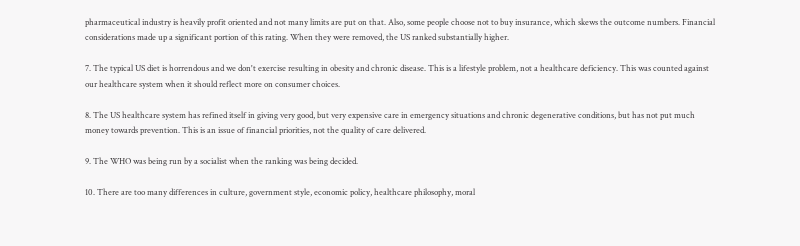pharmaceutical industry is heavily profit oriented and not many limits are put on that. Also, some people choose not to buy insurance, which skews the outcome numbers. Financial considerations made up a significant portion of this rating. When they were removed, the US ranked substantially higher.

7. The typical US diet is horrendous and we don't exercise resulting in obesity and chronic disease. This is a lifestyle problem, not a healthcare deficiency. This was counted against our healthcare system when it should reflect more on consumer choices.

8. The US healthcare system has refined itself in giving very good, but very expensive care in emergency situations and chronic degenerative conditions, but has not put much money towards prevention. This is an issue of financial priorities, not the quality of care delivered.

9. The WHO was being run by a socialist when the ranking was being decided.

10. There are too many differences in culture, government style, economic policy, healthcare philosophy, moral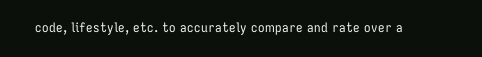code, lifestyle, etc. to accurately compare and rate over a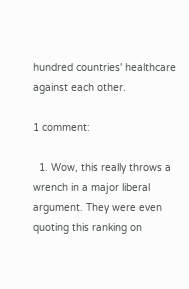hundred countries' healthcare against each other.

1 comment:

  1. Wow, this really throws a wrench in a major liberal argument. They were even quoting this ranking on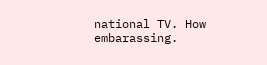national TV. How embarassing.